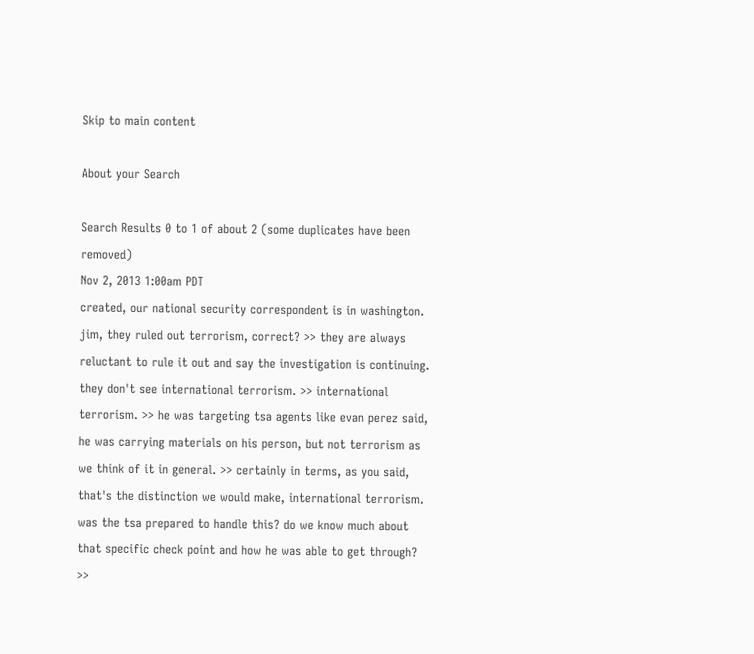Skip to main content

About your Search

Search Results 0 to 1 of about 2 (some duplicates have been removed)
Nov 2, 2013 1:00am PDT
created, our national security correspondent is in washington. jim, they ruled out terrorism, correct? >> they are always reluctant to rule it out and say the investigation is continuing. they don't see international terrorism. >> international terrorism. >> he was targeting tsa agents like evan perez said, he was carrying materials on his person, but not terrorism as we think of it in general. >> certainly in terms, as you said, that's the distinction we would make, international terrorism. was the tsa prepared to handle this? do we know much about that specific check point and how he was able to get through? >>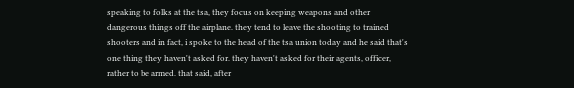speaking to folks at the tsa, they focus on keeping weapons and other dangerous things off the airplane. they tend to leave the shooting to trained shooters and in fact, i spoke to the head of the tsa union today and he said that's one thing they haven't asked for. they haven't asked for their agents, officer, rather to be armed. that said, after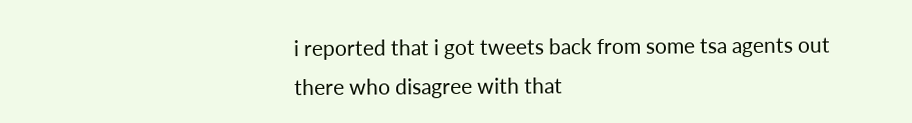i reported that i got tweets back from some tsa agents out there who disagree with that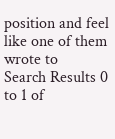position and feel like one of them wrote to
Search Results 0 to 1 of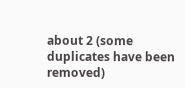about 2 (some duplicates have been removed)